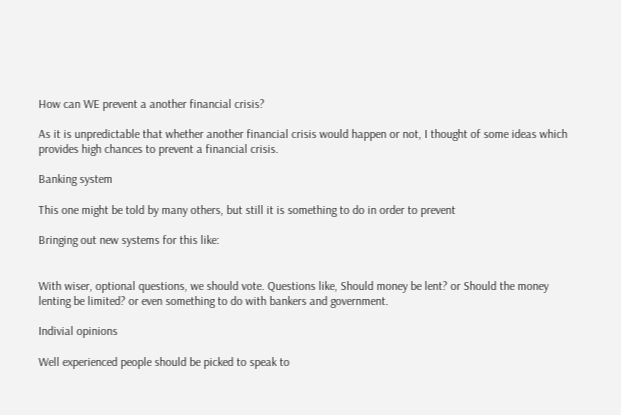How can WE prevent a another financial crisis?

As it is unpredictable that whether another financial crisis would happen or not, I thought of some ideas which provides high chances to prevent a financial crisis.

Banking system

This one might be told by many others, but still it is something to do in order to prevent

Bringing out new systems for this like:


With wiser, optional questions, we should vote. Questions like, Should money be lent? or Should the money lenting be limited? or even something to do with bankers and government.

Indivial opinions

Well experienced people should be picked to speak to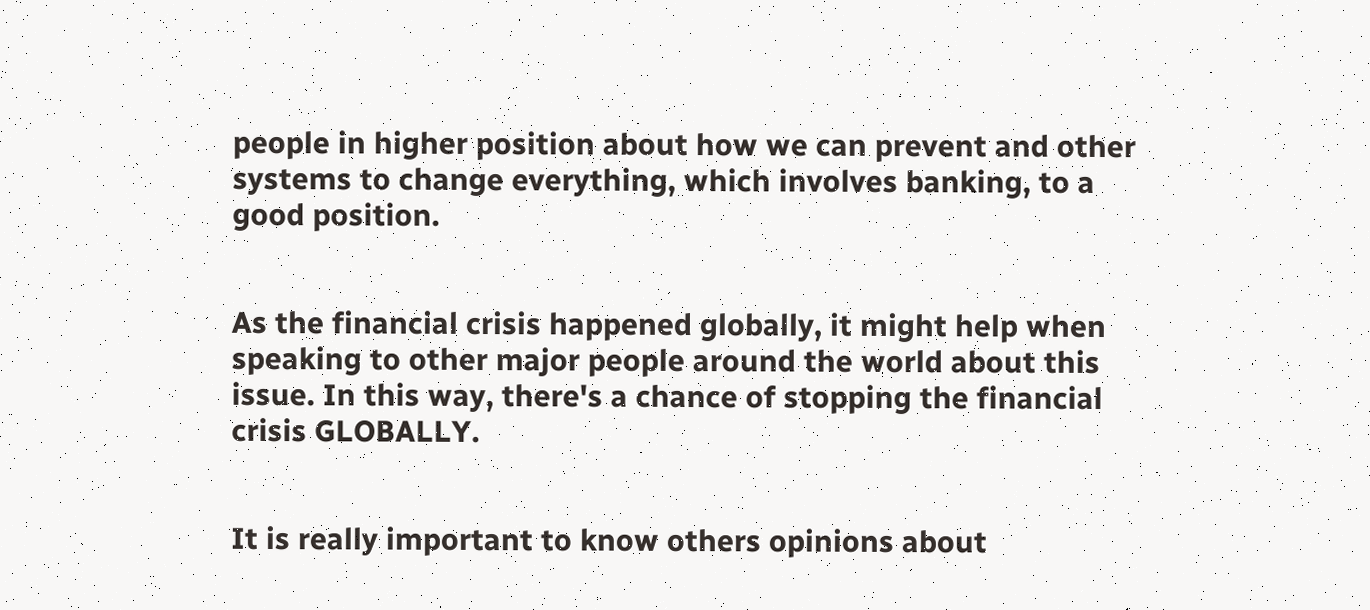people in higher position about how we can prevent and other systems to change everything, which involves banking, to a good position.


As the financial crisis happened globally, it might help when speaking to other major people around the world about this issue. In this way, there's a chance of stopping the financial crisis GLOBALLY.


It is really important to know others opinions about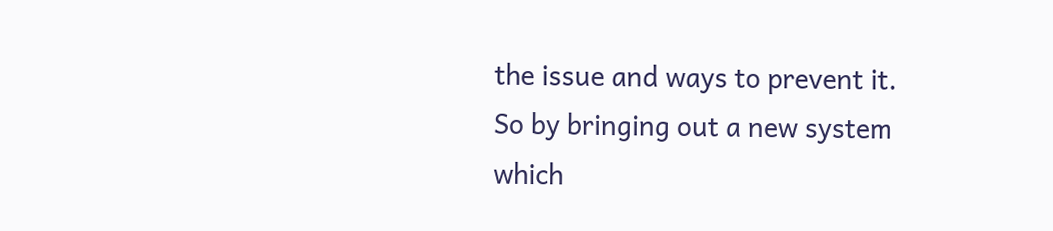the issue and ways to prevent it. So by bringing out a new system which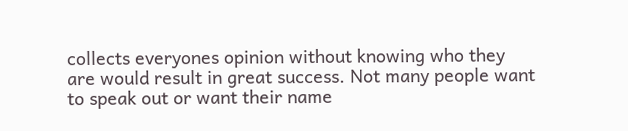collects everyones opinion without knowing who they are would result in great success. Not many people want to speak out or want their name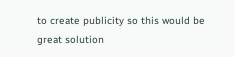to create publicity so this would be great solution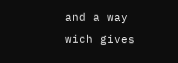and a way wich gives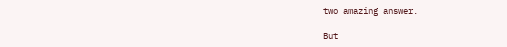two amazing answer.

But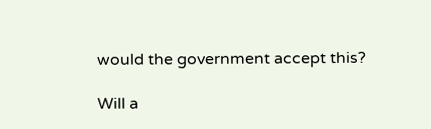would the government accept this?

Will a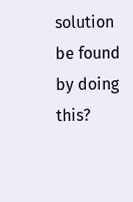solution be found by doing this?